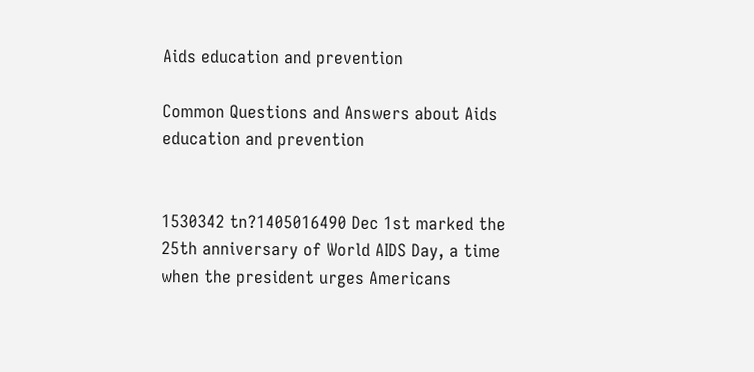Aids education and prevention

Common Questions and Answers about Aids education and prevention


1530342 tn?1405016490 Dec 1st marked the 25th anniversary of World AIDS Day, a time when the president urges Americans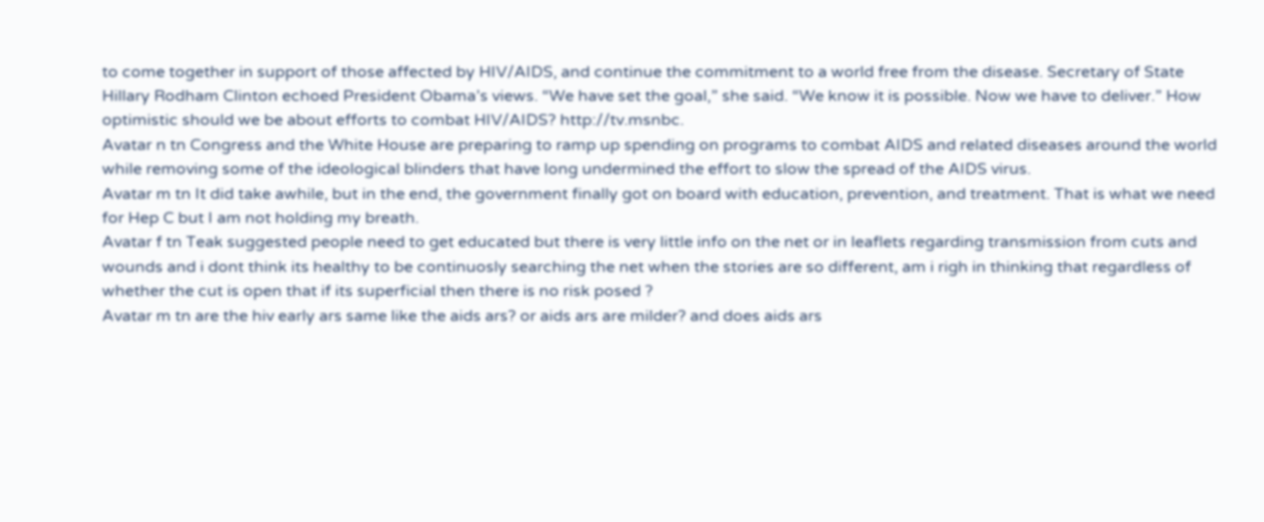to come together in support of those affected by HIV/AIDS, and continue the commitment to a world free from the disease. Secretary of State Hillary Rodham Clinton echoed President Obama’s views. “We have set the goal,” she said. “We know it is possible. Now we have to deliver.” How optimistic should we be about efforts to combat HIV/AIDS? http://tv.msnbc.
Avatar n tn Congress and the White House are preparing to ramp up spending on programs to combat AIDS and related diseases around the world while removing some of the ideological blinders that have long undermined the effort to slow the spread of the AIDS virus.
Avatar m tn It did take awhile, but in the end, the government finally got on board with education, prevention, and treatment. That is what we need for Hep C but I am not holding my breath.
Avatar f tn Teak suggested people need to get educated but there is very little info on the net or in leaflets regarding transmission from cuts and wounds and i dont think its healthy to be continuosly searching the net when the stories are so different, am i righ in thinking that regardless of whether the cut is open that if its superficial then there is no risk posed ?
Avatar m tn are the hiv early ars same like the aids ars? or aids ars are milder? and does aids ars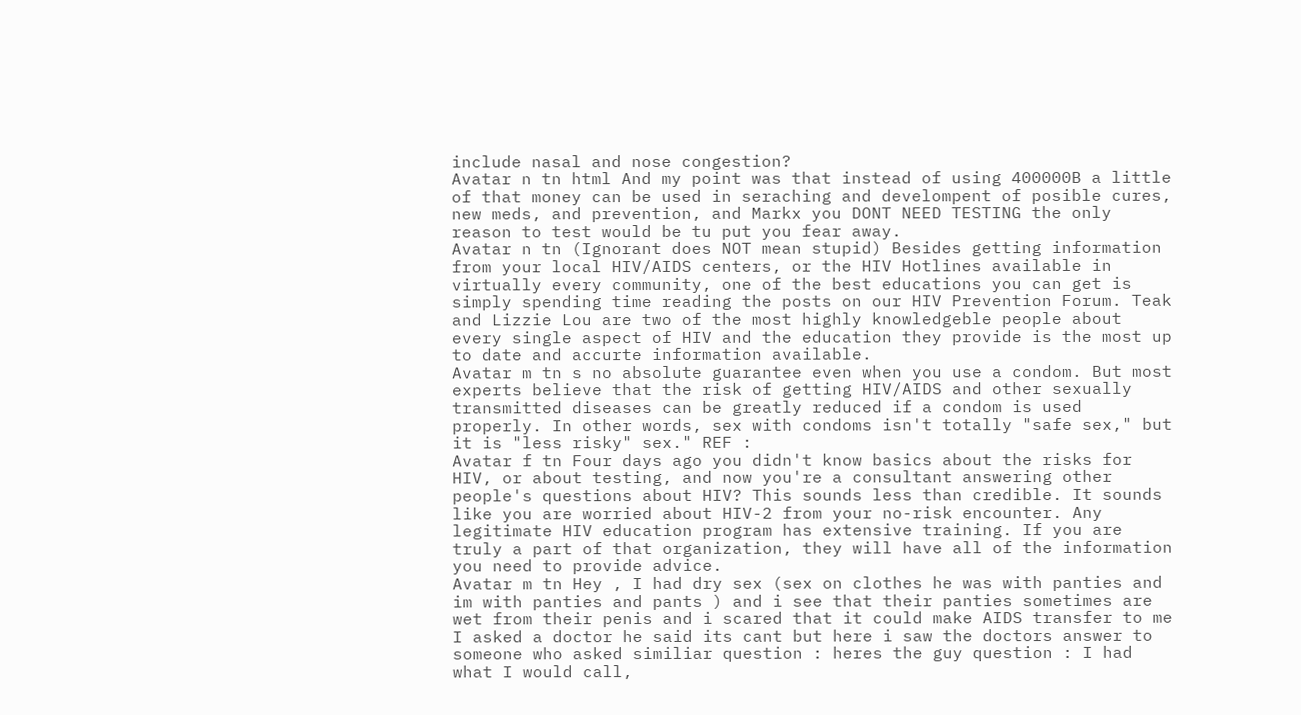include nasal and nose congestion?
Avatar n tn html And my point was that instead of using 400000B a little of that money can be used in seraching and develompent of posible cures, new meds, and prevention, and Markx you DONT NEED TESTING the only reason to test would be tu put you fear away.
Avatar n tn (Ignorant does NOT mean stupid) Besides getting information from your local HIV/AIDS centers, or the HIV Hotlines available in virtually every community, one of the best educations you can get is simply spending time reading the posts on our HIV Prevention Forum. Teak and Lizzie Lou are two of the most highly knowledgeble people about every single aspect of HIV and the education they provide is the most up to date and accurte information available.
Avatar m tn s no absolute guarantee even when you use a condom. But most experts believe that the risk of getting HIV/AIDS and other sexually transmitted diseases can be greatly reduced if a condom is used properly. In other words, sex with condoms isn't totally "safe sex," but it is "less risky" sex." REF :
Avatar f tn Four days ago you didn't know basics about the risks for HIV, or about testing, and now you're a consultant answering other people's questions about HIV? This sounds less than credible. It sounds like you are worried about HIV-2 from your no-risk encounter. Any legitimate HIV education program has extensive training. If you are truly a part of that organization, they will have all of the information you need to provide advice.
Avatar m tn Hey , I had dry sex (sex on clothes he was with panties and im with panties and pants ) and i see that their panties sometimes are wet from their penis and i scared that it could make AIDS transfer to me I asked a doctor he said its cant but here i saw the doctors answer to someone who asked similiar question : heres the guy question : I had what I would call,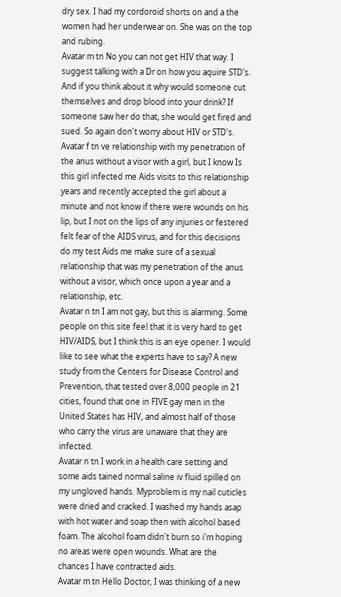dry sex. I had my cordoroid shorts on and a the women had her underwear on. She was on the top and rubing.
Avatar m tn No you can not get HIV that way. I suggest talking with a Dr on how you aquire STD's. And if you think about it why would someone cut themselves and drop blood into your drink? If someone saw her do that, she would get fired and sued. So again don't worry about HIV or STD's.
Avatar f tn ve relationship with my penetration of the anus without a visor with a girl, but I know Is this girl infected me Aids visits to this relationship years and recently accepted the girl about a minute and not know if there were wounds on his lip, but I not on the lips of any injuries or festered felt fear of the AIDS virus, and for this decisions do my test Aids me make sure of a sexual relationship that was my penetration of the anus without a visor, which once upon a year and a relationship, etc.
Avatar n tn I am not gay, but this is alarming. Some people on this site feel that it is very hard to get HIV/AIDS, but I think this is an eye opener. I would like to see what the experts have to say? A new study from the Centers for Disease Control and Prevention, that tested over 8,000 people in 21 cities, found that one in FIVE gay men in the United States has HIV, and almost half of those who carry the virus are unaware that they are infected.
Avatar n tn I work in a health care setting and some aids tained normal saline iv fluid spilled on my ungloved hands. Myproblem is my nail cuticles were dried and cracked. I washed my hands asap with hot water and soap then with alcohol based foam. The alcohol foam didn't burn so i'm hoping no areas were open wounds. What are the chances I have contracted aids.
Avatar m tn Hello Doctor, I was thinking of a new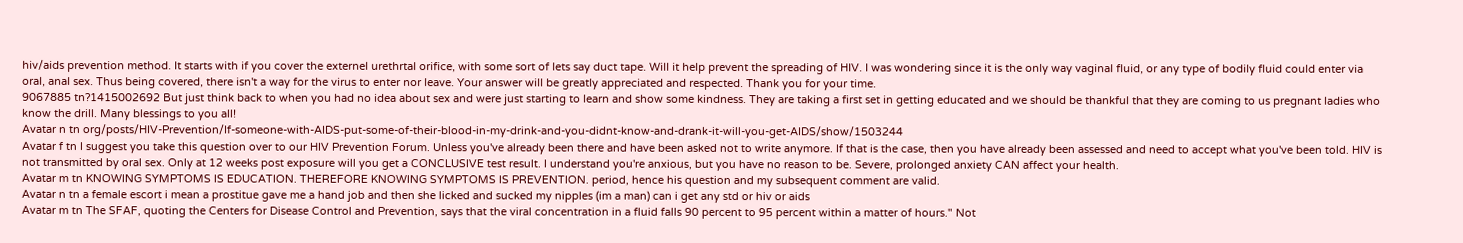hiv/aids prevention method. It starts with if you cover the externel urethrtal orifice, with some sort of lets say duct tape. Will it help prevent the spreading of HIV. I was wondering since it is the only way vaginal fluid, or any type of bodily fluid could enter via oral, anal sex. Thus being covered, there isn't a way for the virus to enter nor leave. Your answer will be greatly appreciated and respected. Thank you for your time.
9067885 tn?1415002692 But just think back to when you had no idea about sex and were just starting to learn and show some kindness. They are taking a first set in getting educated and we should be thankful that they are coming to us pregnant ladies who know the drill. Many blessings to you all!
Avatar n tn org/posts/HIV-Prevention/If-someone-with-AIDS-put-some-of-their-blood-in-my-drink-and-you-didnt-know-and-drank-it-will-you-get-AIDS/show/1503244
Avatar f tn I suggest you take this question over to our HIV Prevention Forum. Unless you've already been there and have been asked not to write anymore. If that is the case, then you have already been assessed and need to accept what you've been told. HIV is not transmitted by oral sex. Only at 12 weeks post exposure will you get a CONCLUSIVE test result. I understand you're anxious, but you have no reason to be. Severe, prolonged anxiety CAN affect your health.
Avatar m tn KNOWING SYMPTOMS IS EDUCATION. THEREFORE KNOWING SYMPTOMS IS PREVENTION. period, hence his question and my subsequent comment are valid.
Avatar n tn a female escort i mean a prostitue gave me a hand job and then she licked and sucked my nipples (im a man) can i get any std or hiv or aids
Avatar m tn The SFAF, quoting the Centers for Disease Control and Prevention, says that the viral concentration in a fluid falls 90 percent to 95 percent within a matter of hours." Not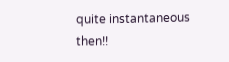quite instantaneous then!!